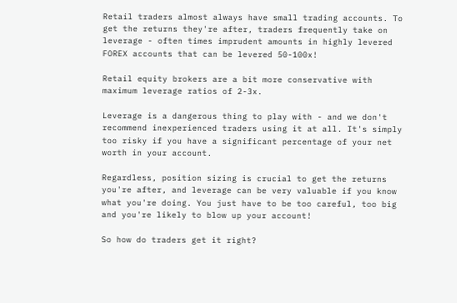Retail traders almost always have small trading accounts. To get the returns they're after, traders frequently take on leverage - often times imprudent amounts in highly levered FOREX accounts that can be levered 50-100x!

Retail equity brokers are a bit more conservative with maximum leverage ratios of 2-3x.

Leverage is a dangerous thing to play with - and we don't recommend inexperienced traders using it at all. It's simply too risky if you have a significant percentage of your net worth in your account.

Regardless, position sizing is crucial to get the returns you're after, and leverage can be very valuable if you know what you're doing. You just have to be too careful, too big and you're likely to blow up your account!

So how do traders get it right?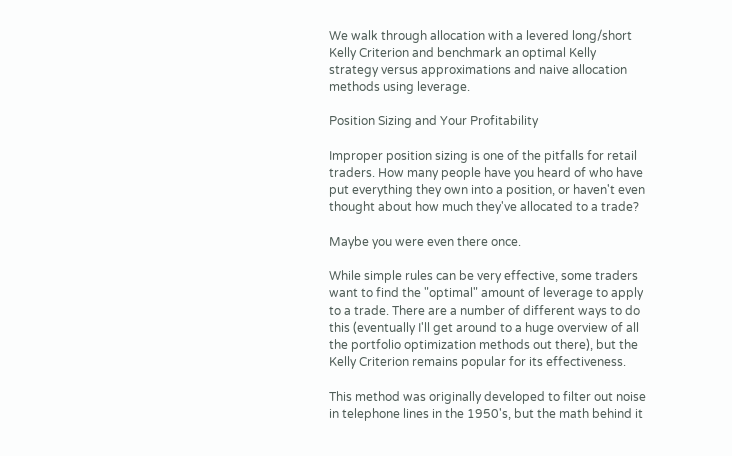We walk through allocation with a levered long/short Kelly Criterion and benchmark an optimal Kelly strategy versus approximations and naive allocation methods using leverage.

Position Sizing and Your Profitability

Improper position sizing is one of the pitfalls for retail traders. How many people have you heard of who have put everything they own into a position, or haven't even thought about how much they've allocated to a trade?

Maybe you were even there once.

While simple rules can be very effective, some traders want to find the "optimal" amount of leverage to apply to a trade. There are a number of different ways to do this (eventually I'll get around to a huge overview of all the portfolio optimization methods out there), but the Kelly Criterion remains popular for its effectiveness.

This method was originally developed to filter out noise in telephone lines in the 1950's, but the math behind it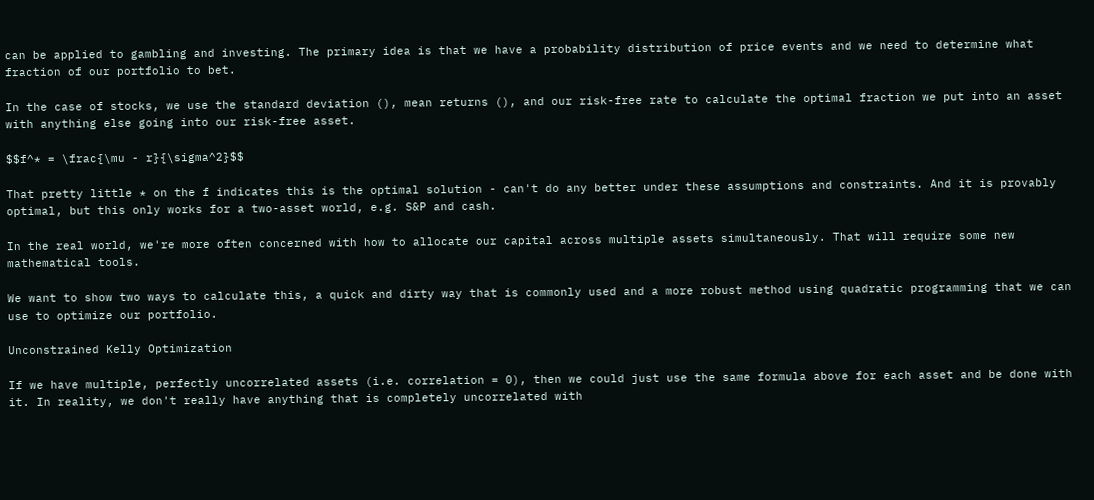can be applied to gambling and investing. The primary idea is that we have a probability distribution of price events and we need to determine what fraction of our portfolio to bet.

In the case of stocks, we use the standard deviation (), mean returns (), and our risk-free rate to calculate the optimal fraction we put into an asset with anything else going into our risk-free asset.

$$f^* = \frac{\mu - r}{\sigma^2}$$

That pretty little * on the f indicates this is the optimal solution - can't do any better under these assumptions and constraints. And it is provably optimal, but this only works for a two-asset world, e.g. S&P and cash.

In the real world, we're more often concerned with how to allocate our capital across multiple assets simultaneously. That will require some new mathematical tools.

We want to show two ways to calculate this, a quick and dirty way that is commonly used and a more robust method using quadratic programming that we can use to optimize our portfolio.

Unconstrained Kelly Optimization

If we have multiple, perfectly uncorrelated assets (i.e. correlation = 0), then we could just use the same formula above for each asset and be done with it. In reality, we don't really have anything that is completely uncorrelated with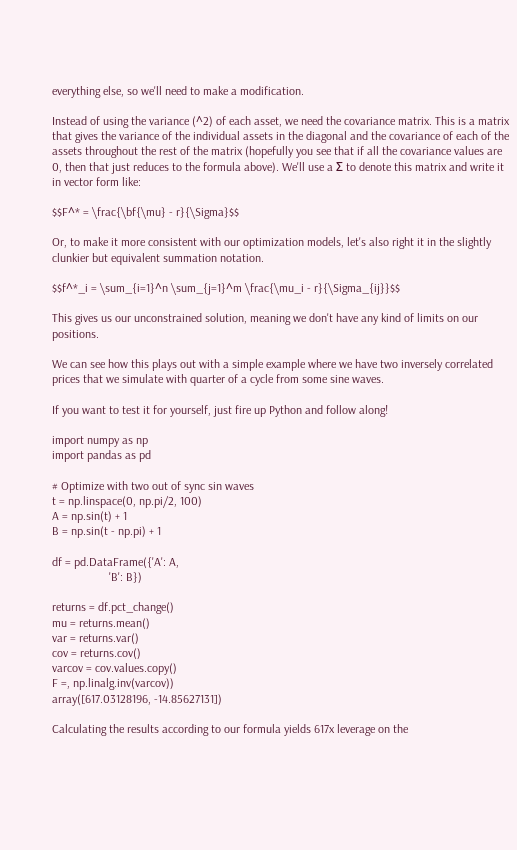everything else, so we'll need to make a modification.

Instead of using the variance (^2) of each asset, we need the covariance matrix. This is a matrix that gives the variance of the individual assets in the diagonal and the covariance of each of the assets throughout the rest of the matrix (hopefully you see that if all the covariance values are 0, then that just reduces to the formula above). We'll use a Σ to denote this matrix and write it in vector form like:

$$F^* = \frac{\bf{\mu} - r}{\Sigma}$$

Or, to make it more consistent with our optimization models, let's also right it in the slightly clunkier but equivalent summation notation.

$$f^*_i = \sum_{i=1}^n \sum_{j=1}^m \frac{\mu_i - r}{\Sigma_{ij}}$$

This gives us our unconstrained solution, meaning we don't have any kind of limits on our positions.

We can see how this plays out with a simple example where we have two inversely correlated prices that we simulate with quarter of a cycle from some sine waves.

If you want to test it for yourself, just fire up Python and follow along!

import numpy as np
import pandas as pd

# Optimize with two out of sync sin waves
t = np.linspace(0, np.pi/2, 100)
A = np.sin(t) + 1
B = np.sin(t - np.pi) + 1

df = pd.DataFrame({'A': A,
                   'B': B})

returns = df.pct_change()
mu = returns.mean()
var = returns.var()
cov = returns.cov()
varcov = cov.values.copy()
F =, np.linalg.inv(varcov))
array([617.03128196, -14.85627131])

Calculating the results according to our formula yields 617x leverage on the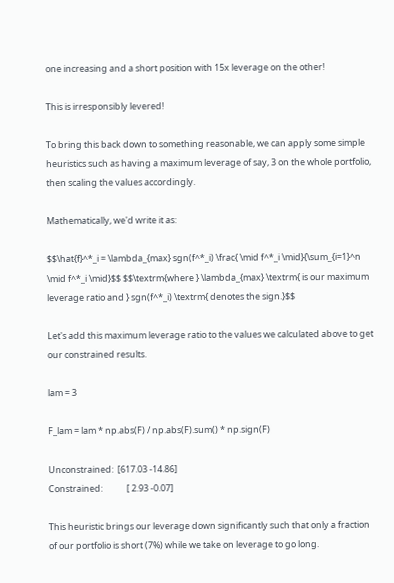one increasing and a short position with 15x leverage on the other!

This is irresponsibly levered!

To bring this back down to something reasonable, we can apply some simple heuristics such as having a maximum leverage of say, 3 on the whole portfolio, then scaling the values accordingly.

Mathematically, we'd write it as:

$$\hat{f}^*_i = \lambda_{max} sgn(f^*_i) \frac{ \mid f^*_i \mid}{\sum_{i=1}^n \mid f^*_i \mid}$$ $$\textrm{where } \lambda_{max} \textrm{ is our maximum leverage ratio and } sgn(f^*_i) \textrm{ denotes the sign.}$$

Let's add this maximum leverage ratio to the values we calculated above to get our constrained results.

lam = 3

F_lam = lam * np.abs(F) / np.abs(F).sum() * np.sign(F)

Unconstrained:  [617.03 -14.86]
Constrained:            [ 2.93 -0.07]

This heuristic brings our leverage down significantly such that only a fraction of our portfolio is short (7%) while we take on leverage to go long.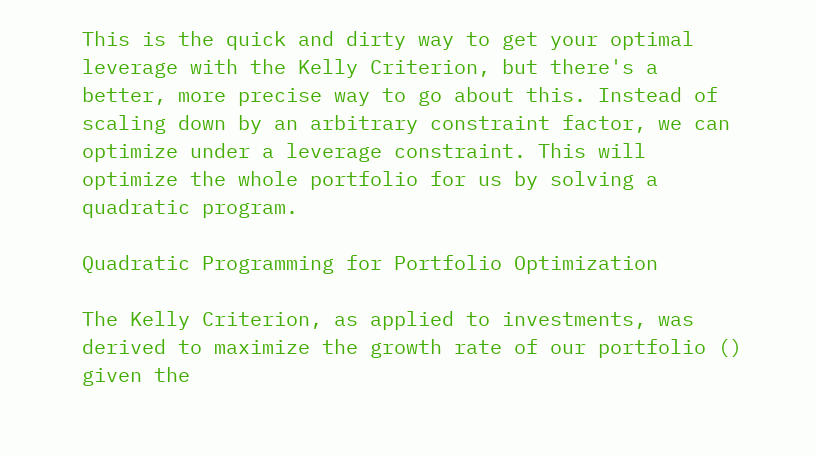This is the quick and dirty way to get your optimal leverage with the Kelly Criterion, but there's a better, more precise way to go about this. Instead of scaling down by an arbitrary constraint factor, we can optimize under a leverage constraint. This will optimize the whole portfolio for us by solving a quadratic program.

Quadratic Programming for Portfolio Optimization

The Kelly Criterion, as applied to investments, was derived to maximize the growth rate of our portfolio () given the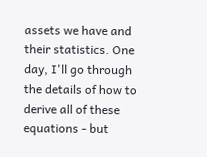assets we have and their statistics. One day, I'll go through the details of how to derive all of these equations - but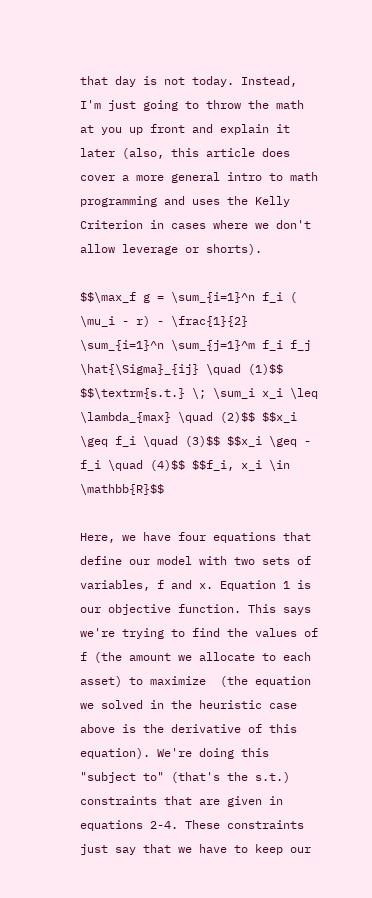that day is not today. Instead, I'm just going to throw the math at you up front and explain it later (also, this article does cover a more general intro to math programming and uses the Kelly Criterion in cases where we don't allow leverage or shorts).

$$\max_f g = \sum_{i=1}^n f_i ( \mu_i - r) - \frac{1}{2} \sum_{i=1}^n \sum_{j=1}^m f_i f_j \hat{\Sigma}_{ij} \quad (1)$$ $$\textrm{s.t.} \; \sum_i x_i \leq \lambda_{max} \quad (2)$$ $$x_i \geq f_i \quad (3)$$ $$x_i \geq - f_i \quad (4)$$ $$f_i, x_i \in \mathbb{R}$$

Here, we have four equations that define our model with two sets of variables, f and x. Equation 1 is our objective function. This says we're trying to find the values of f (the amount we allocate to each asset) to maximize  (the equation we solved in the heuristic case above is the derivative of this equation). We're doing this "subject to" (that's the s.t.) constraints that are given in equations 2-4. These constraints just say that we have to keep our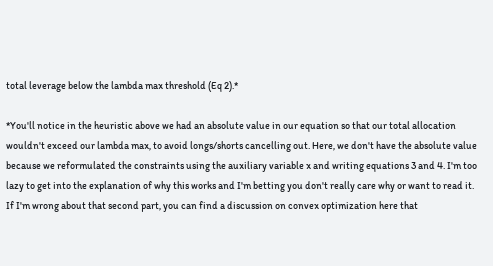total leverage below the lambda max threshold (Eq 2).*

*You'll notice in the heuristic above we had an absolute value in our equation so that our total allocation wouldn't exceed our lambda max, to avoid longs/shorts cancelling out. Here, we don't have the absolute value because we reformulated the constraints using the auxiliary variable x and writing equations 3 and 4. I'm too lazy to get into the explanation of why this works and I'm betting you don't really care why or want to read it. If I'm wrong about that second part, you can find a discussion on convex optimization here that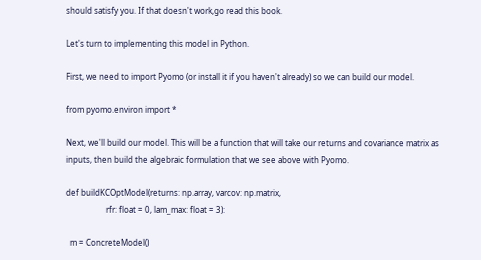should satisfy you. If that doesn't work,go read this book.

Let's turn to implementing this model in Python.

First, we need to import Pyomo (or install it if you haven't already) so we can build our model.

from pyomo.environ import *

Next, we'll build our model. This will be a function that will take our returns and covariance matrix as inputs, then build the algebraic formulation that we see above with Pyomo.

def buildKCOptModel(returns: np.array, varcov: np.matrix,
                    rfr: float = 0, lam_max: float = 3):

  m = ConcreteModel()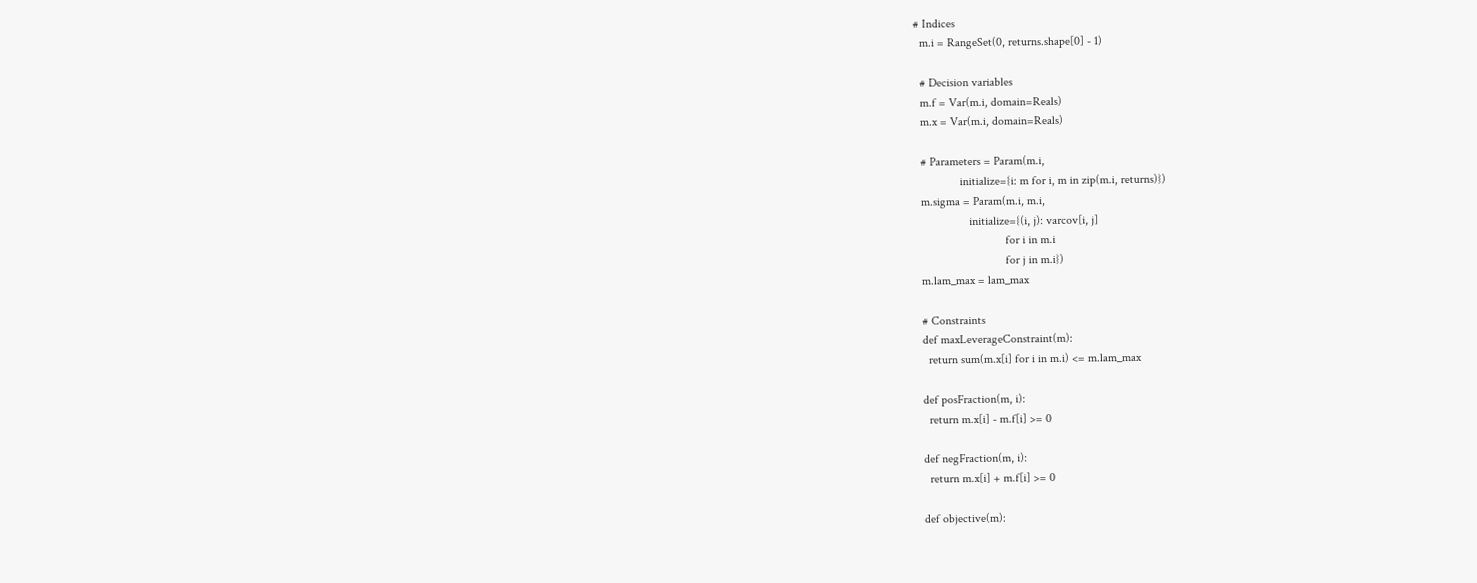# Indices
  m.i = RangeSet(0, returns.shape[0] - 1)

  # Decision variables
  m.f = Var(m.i, domain=Reals)
  m.x = Var(m.i, domain=Reals)

  # Parameters = Param(m.i,
               initialize={i: m for i, m in zip(m.i, returns)})
  m.sigma = Param(m.i, m.i,
                  initialize={(i, j): varcov[i, j]
                              for i in m.i
                              for j in m.i})
  m.lam_max = lam_max

  # Constraints
  def maxLeverageConstraint(m):
    return sum(m.x[i] for i in m.i) <= m.lam_max

  def posFraction(m, i):
    return m.x[i] - m.f[i] >= 0

  def negFraction(m, i):
    return m.x[i] + m.f[i] >= 0

  def objective(m):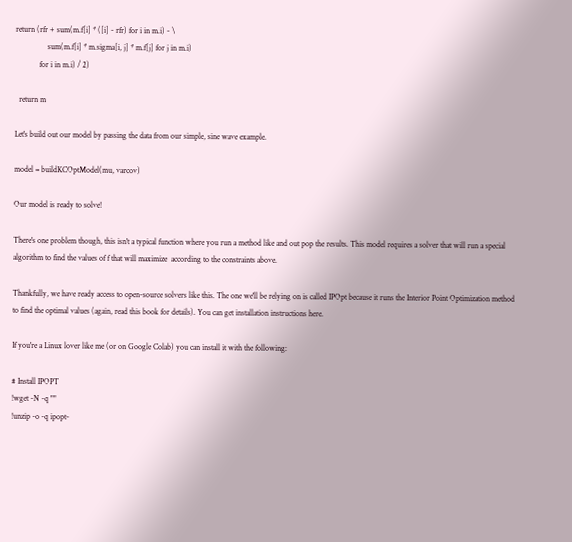return (rfr + sum(m.f[i] * ([i] - rfr) for i in m.i) - \
                sum(m.f[i] * m.sigma[i, j] * m.f[j] for j in m.i)
            for i in m.i) / 2)

  return m

Let's build out our model by passing the data from our simple, sine wave example.

model = buildKCOptModel(mu, varcov)

Our model is ready to solve!

There's one problem though, this isn't a typical function where you run a method like and out pop the results. This model requires a solver that will run a special algorithm to find the values of f that will maximize  according to the constraints above.

Thankfully, we have ready access to open-source solvers like this. The one we'll be relying on is called IPOpt because it runs the Interior Point Optimization method to find the optimal values (again, read this book for details). You can get installation instructions here.

If you're a Linux lover like me (or on Google Colab) you can install it with the following:

# Install IPOPT
!wget -N -q ""
!unzip -o -q ipopt-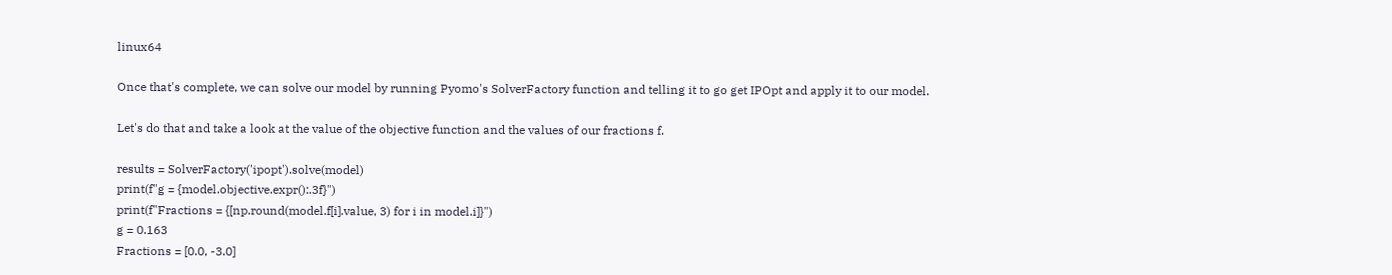linux64

Once that's complete, we can solve our model by running Pyomo's SolverFactory function and telling it to go get IPOpt and apply it to our model.

Let's do that and take a look at the value of the objective function and the values of our fractions f.

results = SolverFactory('ipopt').solve(model)
print(f"g = {model.objective.expr():.3f}")
print(f"Fractions = {[np.round(model.f[i].value, 3) for i in model.i]}")
g = 0.163
Fractions = [0.0, -3.0]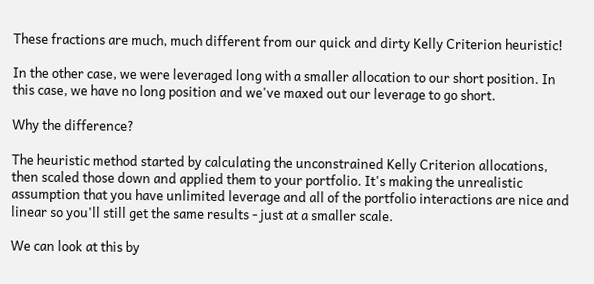These fractions are much, much different from our quick and dirty Kelly Criterion heuristic!

In the other case, we were leveraged long with a smaller allocation to our short position. In this case, we have no long position and we've maxed out our leverage to go short.

Why the difference?

The heuristic method started by calculating the unconstrained Kelly Criterion allocations, then scaled those down and applied them to your portfolio. It's making the unrealistic assumption that you have unlimited leverage and all of the portfolio interactions are nice and linear so you'll still get the same results - just at a smaller scale.

We can look at this by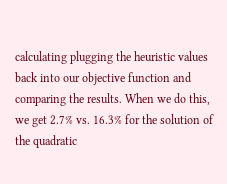calculating plugging the heuristic values back into our objective function and comparing the results. When we do this, we get 2.7% vs. 16.3% for the solution of the quadratic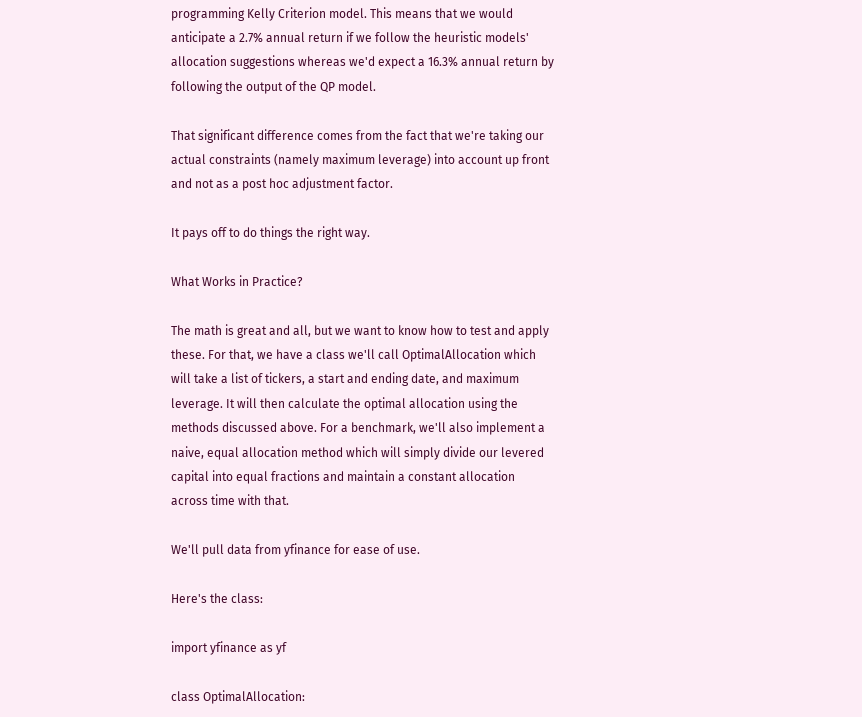programming Kelly Criterion model. This means that we would anticipate a 2.7% annual return if we follow the heuristic models' allocation suggestions whereas we'd expect a 16.3% annual return by following the output of the QP model.

That significant difference comes from the fact that we're taking our actual constraints (namely maximum leverage) into account up front and not as a post hoc adjustment factor.

It pays off to do things the right way.

What Works in Practice?

The math is great and all, but we want to know how to test and apply these. For that, we have a class we'll call OptimalAllocation which will take a list of tickers, a start and ending date, and maximum leverage. It will then calculate the optimal allocation using the methods discussed above. For a benchmark, we'll also implement a naive, equal allocation method which will simply divide our levered capital into equal fractions and maintain a constant allocation across time with that.

We'll pull data from yfinance for ease of use.

Here's the class:

import yfinance as yf

class OptimalAllocation: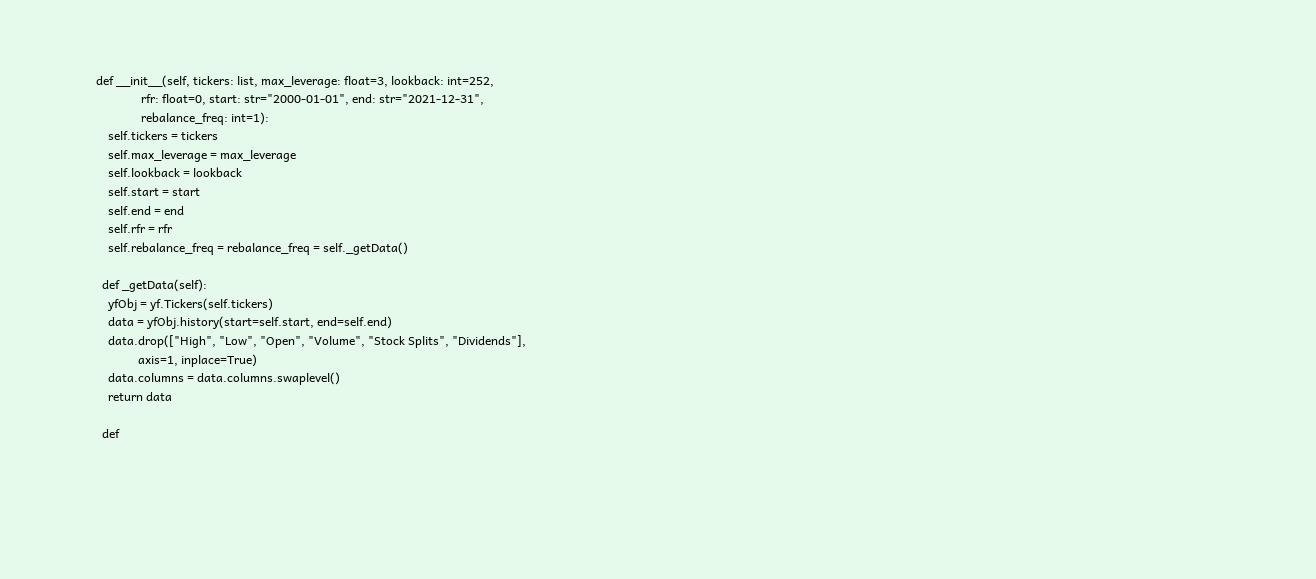def __init__(self, tickers: list, max_leverage: float=3, lookback: int=252,
               rfr: float=0, start: str="2000-01-01", end: str="2021-12-31",
               rebalance_freq: int=1):
    self.tickers = tickers
    self.max_leverage = max_leverage
    self.lookback = lookback
    self.start = start
    self.end = end
    self.rfr = rfr
    self.rebalance_freq = rebalance_freq = self._getData()

  def _getData(self):
    yfObj = yf.Tickers(self.tickers)
    data = yfObj.history(start=self.start, end=self.end)
    data.drop(["High", "Low", "Open", "Volume", "Stock Splits", "Dividends"],
              axis=1, inplace=True)
    data.columns = data.columns.swaplevel()
    return data

  def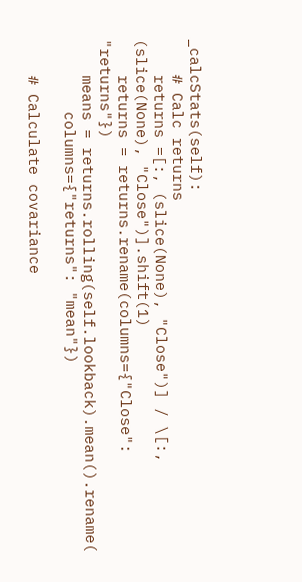_calcStats(self):
    # Calc returns
    returns =[:, (slice(None), "Close")] / \[:, (slice(None), "Close")].shift(1)
    returns = returns.rename(columns={"Close": "returns"})
    means = returns.rolling(self.lookback).mean().rename(
        columns={"returns": "mean"})

    # Calculate covariance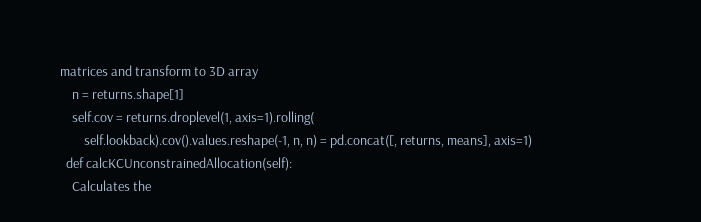matrices and transform to 3D array
    n = returns.shape[1]
    self.cov = returns.droplevel(1, axis=1).rolling(
        self.lookback).cov().values.reshape(-1, n, n) = pd.concat([, returns, means], axis=1)
  def calcKCUnconstrainedAllocation(self):
    Calculates the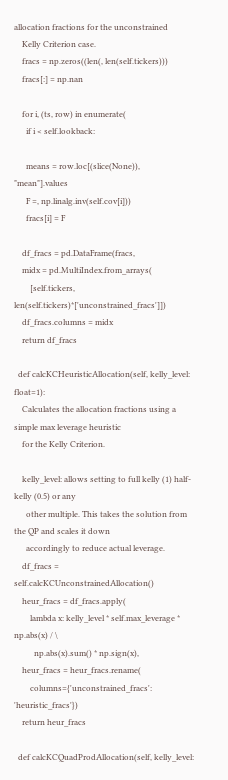allocation fractions for the unconstrained
    Kelly Criterion case.
    fracs = np.zeros((len(, len(self.tickers)))
    fracs[:] = np.nan

    for i, (ts, row) in enumerate(
      if i < self.lookback:

      means = row.loc[(slice(None)), "mean"].values
      F =, np.linalg.inv(self.cov[i]))
      fracs[i] = F

    df_fracs = pd.DataFrame(fracs,
    midx = pd.MultiIndex.from_arrays(
        [self.tickers, len(self.tickers)*['unconstrained_fracs']])
    df_fracs.columns = midx
    return df_fracs

  def calcKCHeuristicAllocation(self, kelly_level: float=1):
    Calculates the allocation fractions using a simple max leverage heuristic
    for the Kelly Criterion.

    kelly_level: allows setting to full kelly (1) half-kelly (0.5) or any
      other multiple. This takes the solution from the QP and scales it down
      accordingly to reduce actual leverage.
    df_fracs = self.calcKCUnconstrainedAllocation()
    heur_fracs = df_fracs.apply(
        lambda x: kelly_level * self.max_leverage * np.abs(x) / \
          np.abs(x).sum() * np.sign(x),
    heur_fracs = heur_fracs.rename(
        columns={'unconstrained_fracs': 'heuristic_fracs'})
    return heur_fracs

  def calcKCQuadProdAllocation(self, kelly_level: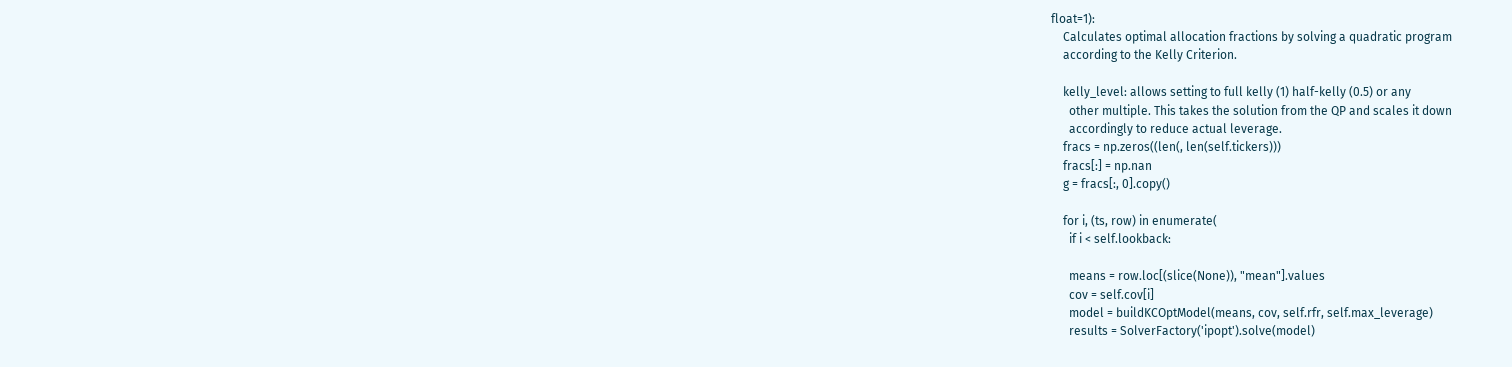float=1):
    Calculates optimal allocation fractions by solving a quadratic program
    according to the Kelly Criterion.

    kelly_level: allows setting to full kelly (1) half-kelly (0.5) or any
      other multiple. This takes the solution from the QP and scales it down
      accordingly to reduce actual leverage.
    fracs = np.zeros((len(, len(self.tickers)))
    fracs[:] = np.nan
    g = fracs[:, 0].copy()

    for i, (ts, row) in enumerate(
      if i < self.lookback:

      means = row.loc[(slice(None)), "mean"].values
      cov = self.cov[i]
      model = buildKCOptModel(means, cov, self.rfr, self.max_leverage)
      results = SolverFactory('ipopt').solve(model)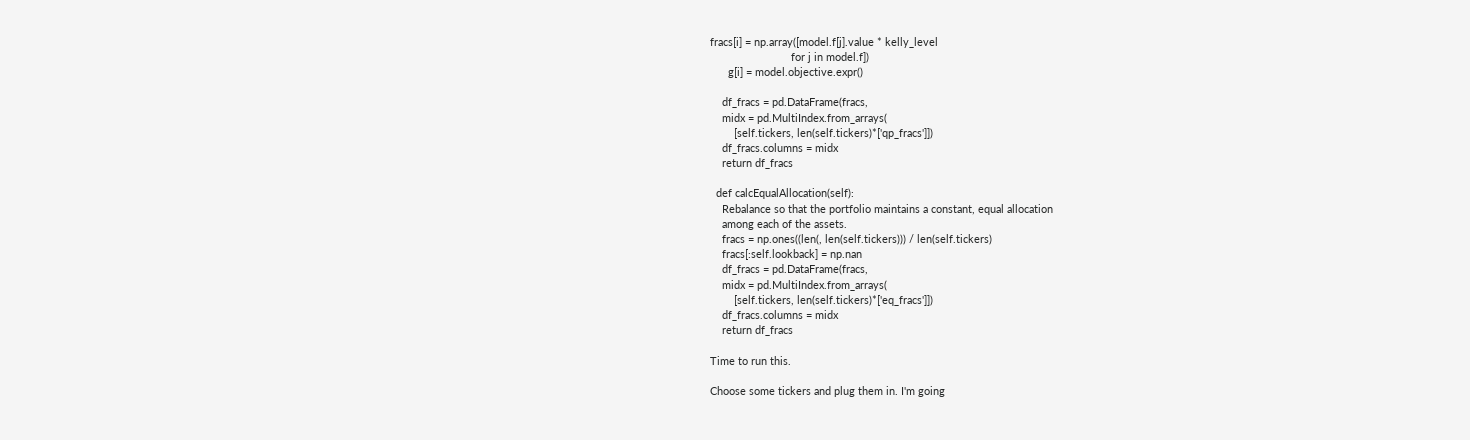fracs[i] = np.array([model.f[j].value * kelly_level
                           for j in model.f])
      g[i] = model.objective.expr()

    df_fracs = pd.DataFrame(fracs,
    midx = pd.MultiIndex.from_arrays(
        [self.tickers, len(self.tickers)*['qp_fracs']])
    df_fracs.columns = midx
    return df_fracs

  def calcEqualAllocation(self):
    Rebalance so that the portfolio maintains a constant, equal allocation
    among each of the assets.
    fracs = np.ones((len(, len(self.tickers))) / len(self.tickers)
    fracs[:self.lookback] = np.nan
    df_fracs = pd.DataFrame(fracs,
    midx = pd.MultiIndex.from_arrays(
        [self.tickers, len(self.tickers)*['eq_fracs']])
    df_fracs.columns = midx
    return df_fracs

Time to run this.

Choose some tickers and plug them in. I'm going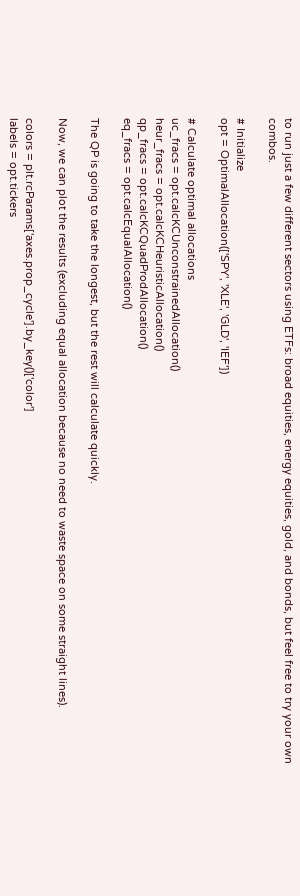to run just a few different sectors using ETFs: broad equities, energy equities, gold, and bonds, but feel free to try your own combos.

# Initialize
opt = OptimalAllocation(['SPY', 'XLE', 'GLD', 'IEF'])

# Calculate optimal allocations
uc_fracs = opt.calcKCUnconstrainedAllocation()
heur_fracs = opt.calcKCHeuristicAllocation()
qp_fracs = opt.calcKCQuadProdAllocation()
eq_fracs = opt.calcEqualAllocation()

The QP is going to take the longest, but the rest will calculate quickly.

Now, we can plot the results (excluding equal allocation because no need to waste space on some straight lines).

colors = plt.rcParams['axes.prop_cycle'].by_key()['color']
labels = opt.tickers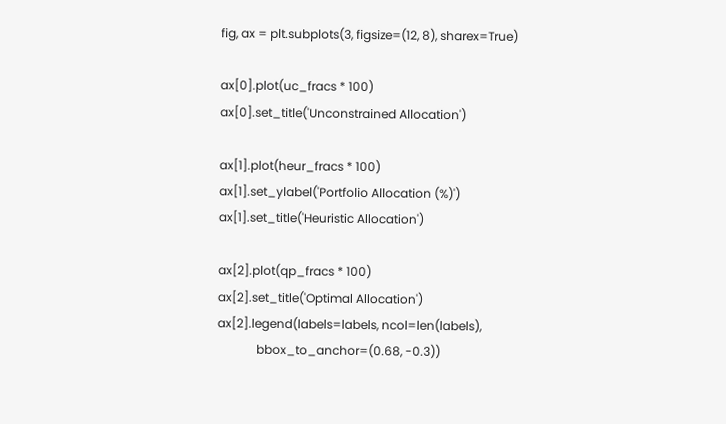fig, ax = plt.subplots(3, figsize=(12, 8), sharex=True)

ax[0].plot(uc_fracs * 100)
ax[0].set_title('Unconstrained Allocation')

ax[1].plot(heur_fracs * 100)
ax[1].set_ylabel('Portfolio Allocation (%)')
ax[1].set_title('Heuristic Allocation')

ax[2].plot(qp_fracs * 100)
ax[2].set_title('Optimal Allocation')
ax[2].legend(labels=labels, ncol=len(labels),
             bbox_to_anchor=(0.68, -0.3))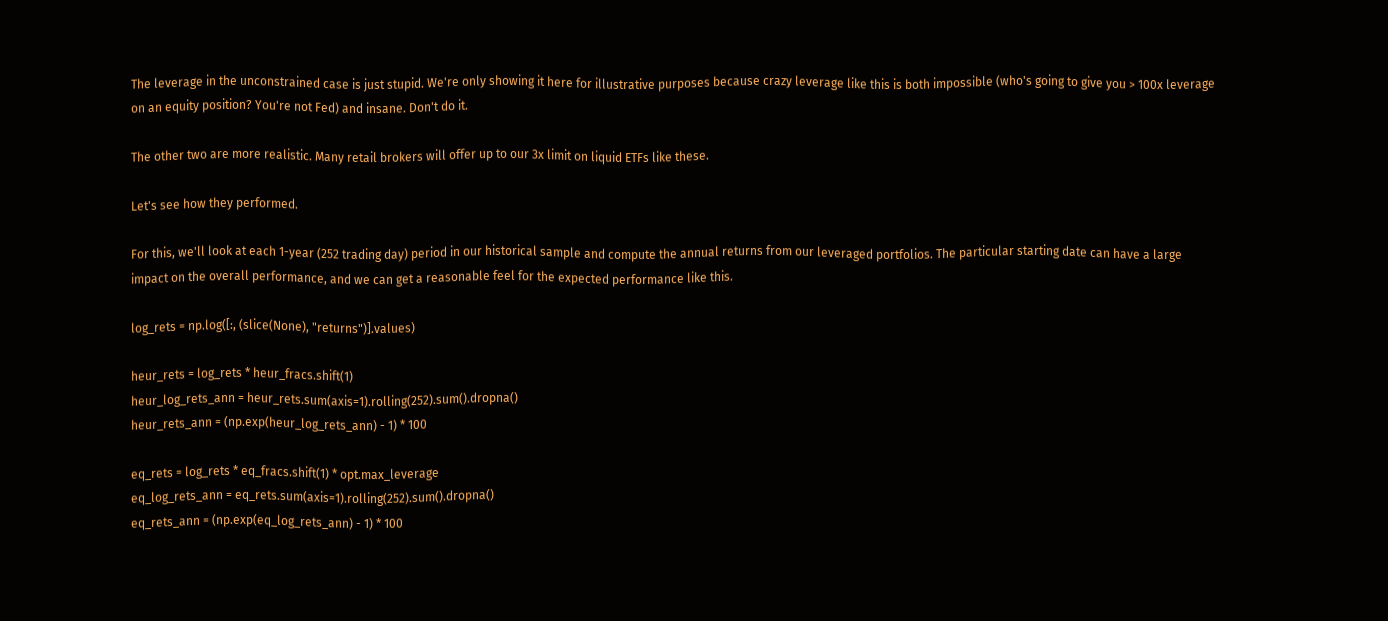The leverage in the unconstrained case is just stupid. We're only showing it here for illustrative purposes because crazy leverage like this is both impossible (who's going to give you > 100x leverage on an equity position? You're not Fed) and insane. Don't do it.

The other two are more realistic. Many retail brokers will offer up to our 3x limit on liquid ETFs like these.

Let's see how they performed.

For this, we'll look at each 1-year (252 trading day) period in our historical sample and compute the annual returns from our leveraged portfolios. The particular starting date can have a large impact on the overall performance, and we can get a reasonable feel for the expected performance like this.

log_rets = np.log([:, (slice(None), "returns")].values)

heur_rets = log_rets * heur_fracs.shift(1)
heur_log_rets_ann = heur_rets.sum(axis=1).rolling(252).sum().dropna()
heur_rets_ann = (np.exp(heur_log_rets_ann) - 1) * 100

eq_rets = log_rets * eq_fracs.shift(1) * opt.max_leverage
eq_log_rets_ann = eq_rets.sum(axis=1).rolling(252).sum().dropna()
eq_rets_ann = (np.exp(eq_log_rets_ann) - 1) * 100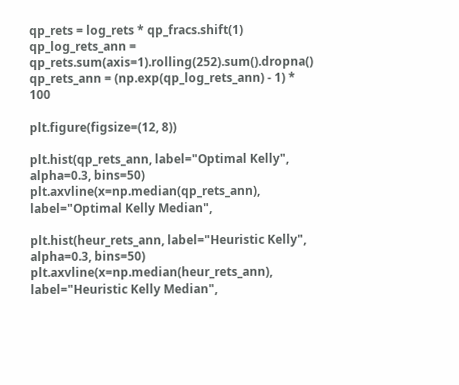qp_rets = log_rets * qp_fracs.shift(1)
qp_log_rets_ann = qp_rets.sum(axis=1).rolling(252).sum().dropna()
qp_rets_ann = (np.exp(qp_log_rets_ann) - 1) * 100

plt.figure(figsize=(12, 8))

plt.hist(qp_rets_ann, label="Optimal Kelly", alpha=0.3, bins=50)
plt.axvline(x=np.median(qp_rets_ann), label="Optimal Kelly Median",

plt.hist(heur_rets_ann, label="Heuristic Kelly", alpha=0.3, bins=50)
plt.axvline(x=np.median(heur_rets_ann), label="Heuristic Kelly Median",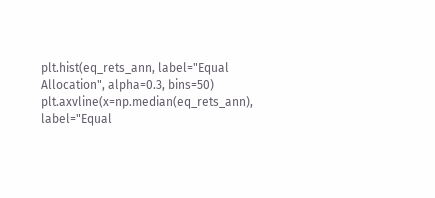plt.hist(eq_rets_ann, label="Equal Allocation", alpha=0.3, bins=50)
plt.axvline(x=np.median(eq_rets_ann), label="Equal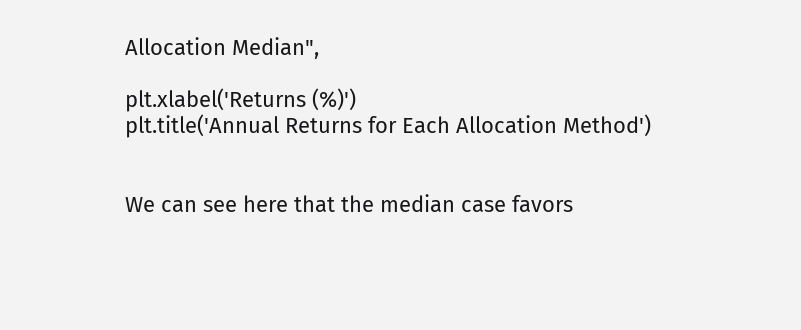Allocation Median",

plt.xlabel('Returns (%)')
plt.title('Annual Returns for Each Allocation Method')


We can see here that the median case favors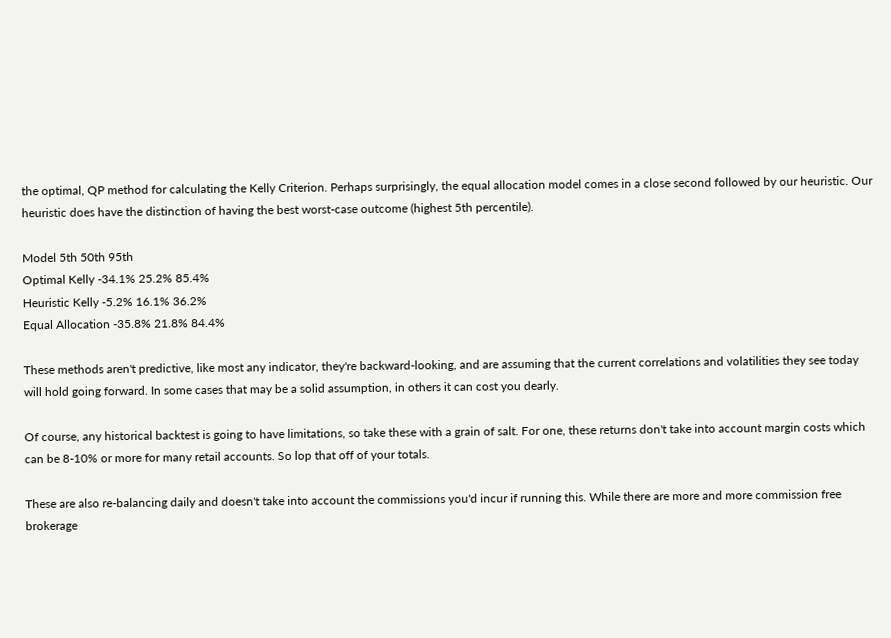the optimal, QP method for calculating the Kelly Criterion. Perhaps surprisingly, the equal allocation model comes in a close second followed by our heuristic. Our heuristic does have the distinction of having the best worst-case outcome (highest 5th percentile).

Model 5th 50th 95th
Optimal Kelly -34.1% 25.2% 85.4%
Heuristic Kelly -5.2% 16.1% 36.2%
Equal Allocation -35.8% 21.8% 84.4%

These methods aren't predictive, like most any indicator, they're backward-looking, and are assuming that the current correlations and volatilities they see today will hold going forward. In some cases that may be a solid assumption, in others it can cost you dearly.

Of course, any historical backtest is going to have limitations, so take these with a grain of salt. For one, these returns don't take into account margin costs which can be 8-10% or more for many retail accounts. So lop that off of your totals.

These are also re-balancing daily and doesn't take into account the commissions you'd incur if running this. While there are more and more commission free brokerage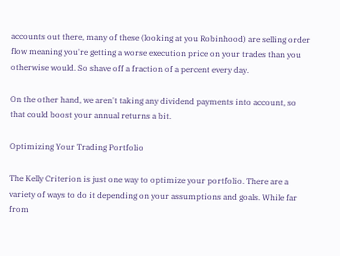accounts out there, many of these (looking at you Robinhood) are selling order flow meaning you're getting a worse execution price on your trades than you otherwise would. So shave off a fraction of a percent every day.

On the other hand, we aren't taking any dividend payments into account, so that could boost your annual returns a bit.

Optimizing Your Trading Portfolio

The Kelly Criterion is just one way to optimize your portfolio. There are a variety of ways to do it depending on your assumptions and goals. While far from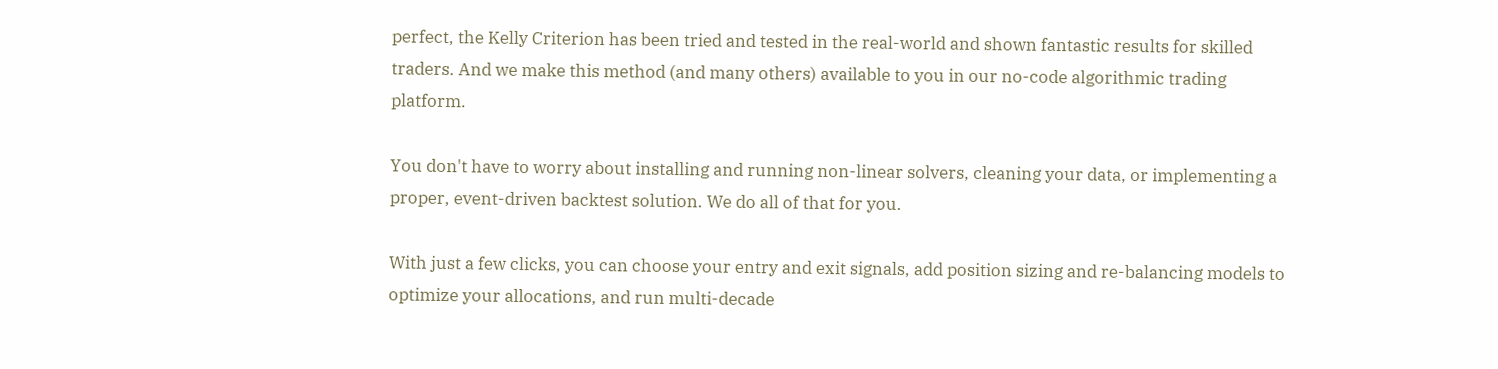perfect, the Kelly Criterion has been tried and tested in the real-world and shown fantastic results for skilled traders. And we make this method (and many others) available to you in our no-code algorithmic trading platform.

You don't have to worry about installing and running non-linear solvers, cleaning your data, or implementing a proper, event-driven backtest solution. We do all of that for you.

With just a few clicks, you can choose your entry and exit signals, add position sizing and re-balancing models to optimize your allocations, and run multi-decade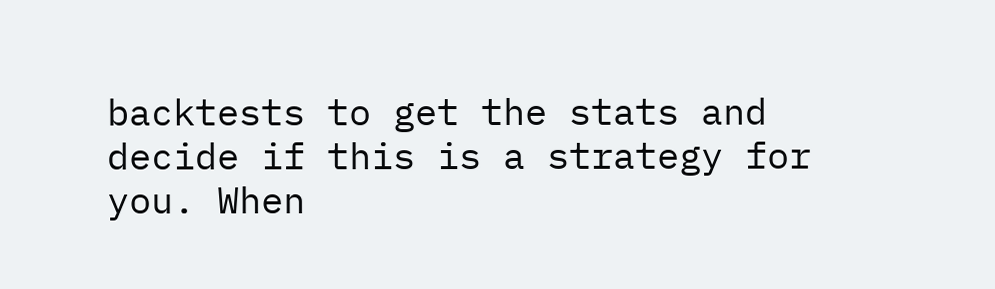backtests to get the stats and decide if this is a strategy for you. When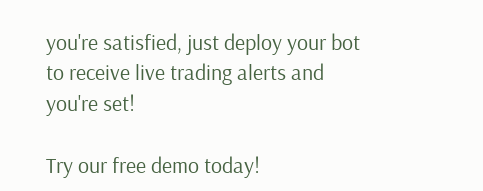you're satisfied, just deploy your bot to receive live trading alerts and you're set!

Try our free demo today!